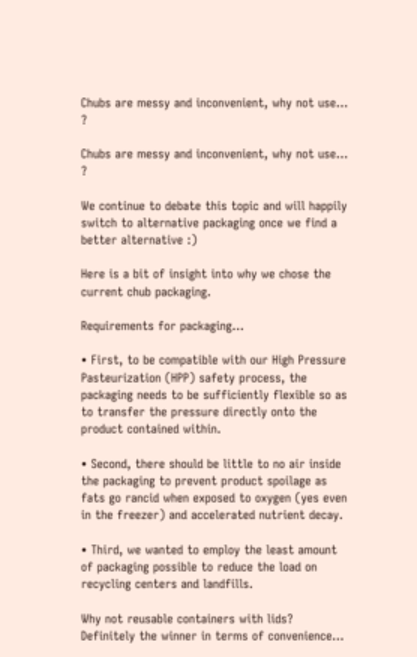Chubs are messy and inconvenient, why not use... ?

Chubs are messy and inconvenient, why not use... ?

We continue to debate this topic and will happily switch to alternative packaging once we find a better alternative :)

Here is a bit of insight into why we chose the current chub packaging.

Requirements for packaging...

• First, to be compatible with our High Pressure Pasteurization (HPP) safety process, the packaging needs to be sufficiently flexible so as to transfer the pressure directly onto the product contained within.

• Second, there should be little to no air inside the packaging to prevent product spoilage as fats go rancid when exposed to oxygen (yes even in the freezer) and accelerated nutrient decay.

• Third, we wanted to employ the least amount of packaging possible to reduce the load on recycling centers and landfills.

Why not reusable containers with lids?
Definitely the winner in terms of convenience...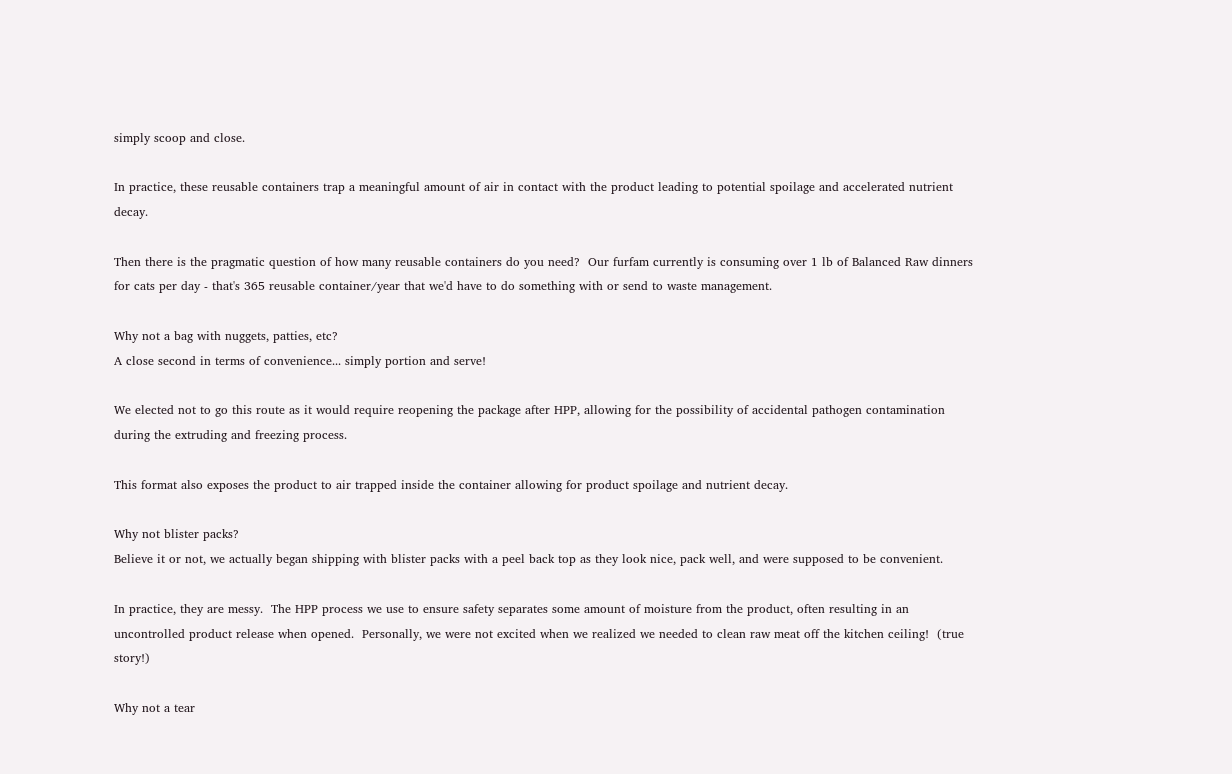simply scoop and close.

In practice, these reusable containers trap a meaningful amount of air in contact with the product leading to potential spoilage and accelerated nutrient decay.

Then there is the pragmatic question of how many reusable containers do you need?  Our furfam currently is consuming over 1 lb of Balanced Raw dinners for cats per day - that's 365 reusable container/year that we'd have to do something with or send to waste management.

Why not a bag with nuggets, patties, etc?
A close second in terms of convenience... simply portion and serve!

We elected not to go this route as it would require reopening the package after HPP, allowing for the possibility of accidental pathogen contamination during the extruding and freezing process.

This format also exposes the product to air trapped inside the container allowing for product spoilage and nutrient decay.

Why not blister packs?
Believe it or not, we actually began shipping with blister packs with a peel back top as they look nice, pack well, and were supposed to be convenient.

In practice, they are messy.  The HPP process we use to ensure safety separates some amount of moisture from the product, often resulting in an uncontrolled product release when opened.  Personally, we were not excited when we realized we needed to clean raw meat off the kitchen ceiling!  (true story!)

Why not a tear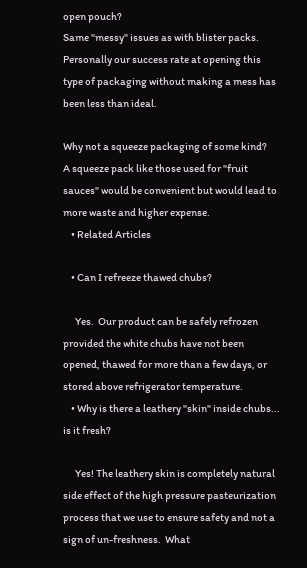open pouch?
Same "messy" issues as with blister packs.  Personally our success rate at opening this type of packaging without making a mess has been less than ideal.

Why not a squeeze packaging of some kind?
A squeeze pack like those used for "fruit sauces" would be convenient but would lead to more waste and higher expense.
    • Related Articles

    • Can I refreeze thawed chubs?

      Yes.  Our product can be safely refrozen provided the white chubs have not been opened, thawed for more than a few days, or stored above refrigerator temperature.
    • Why is there a leathery "skin" inside chubs... is it fresh?

      Yes! The leathery skin is completely natural side effect of the high pressure pasteurization process that we use to ensure safety and not a sign of un-freshness.  What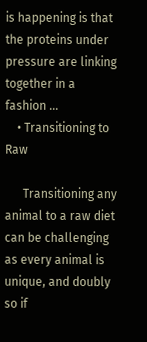is happening is that the proteins under pressure are linking together in a fashion ...
    • Transitioning to Raw

      Transitioning any animal to a raw diet can be challenging as every animal is unique, and doubly so if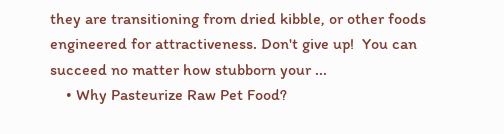they are transitioning from dried kibble, or other foods engineered for attractiveness. Don't give up!  You can succeed no matter how stubborn your ...
    • Why Pasteurize Raw Pet Food?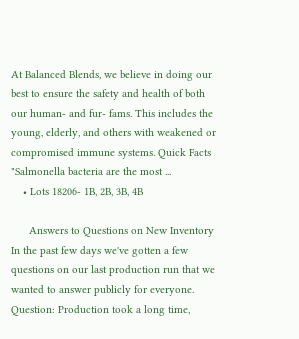At Balanced Blends, we believe in doing our best to ensure the safety and health of both our human- and fur- fams. This includes the young, elderly, and others with weakened or compromised immune systems. Quick Facts "Salmonella bacteria are the most ...
    • Lots 18206- 1B, 2B, 3B, 4B

      Answers to Questions on New Inventory In the past few days we've gotten a few questions on our last production run that we wanted to answer publicly for everyone. Question: Production took a long time,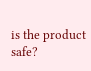is the product safe?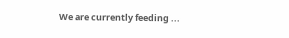We are currently feeding ...